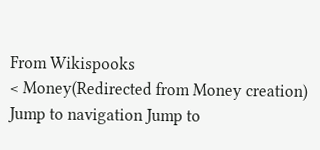From Wikispooks
< Money(Redirected from Money creation)
Jump to navigation Jump to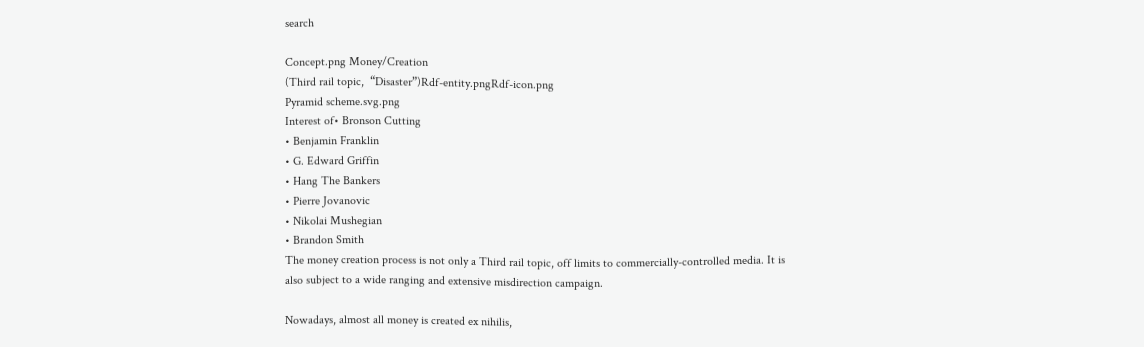search

Concept.png Money/Creation
(Third rail topic,  “Disaster”)Rdf-entity.pngRdf-icon.png
Pyramid scheme.svg.png
Interest of• Bronson Cutting
• Benjamin Franklin
• G. Edward Griffin
• Hang The Bankers
• Pierre Jovanovic
• Nikolai Mushegian
• Brandon Smith
The money creation process is not only a Third rail topic, off limits to commercially-controlled media. It is also subject to a wide ranging and extensive misdirection campaign.

Nowadays, almost all money is created ex nihilis,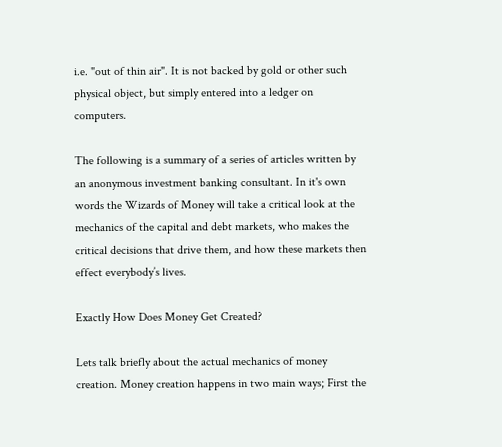i.e. "out of thin air". It is not backed by gold or other such physical object, but simply entered into a ledger on computers.

The following is a summary of a series of articles written by an anonymous investment banking consultant. In it's own words the Wizards of Money will take a critical look at the mechanics of the capital and debt markets, who makes the critical decisions that drive them, and how these markets then effect everybody’s lives.

Exactly How Does Money Get Created?

Lets talk briefly about the actual mechanics of money creation. Money creation happens in two main ways; First the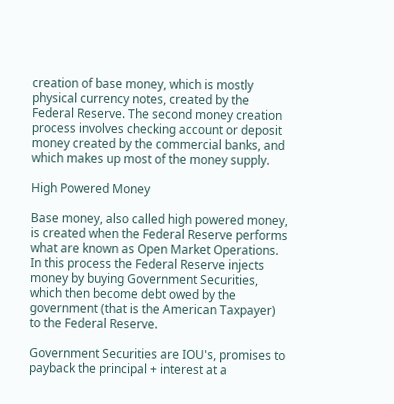creation of base money, which is mostly physical currency notes, created by the Federal Reserve. The second money creation process involves checking account or deposit money created by the commercial banks, and which makes up most of the money supply.

High Powered Money

Base money, also called high powered money, is created when the Federal Reserve performs what are known as Open Market Operations. In this process the Federal Reserve injects money by buying Government Securities, which then become debt owed by the government (that is the American Taxpayer) to the Federal Reserve.

Government Securities are IOU's, promises to payback the principal + interest at a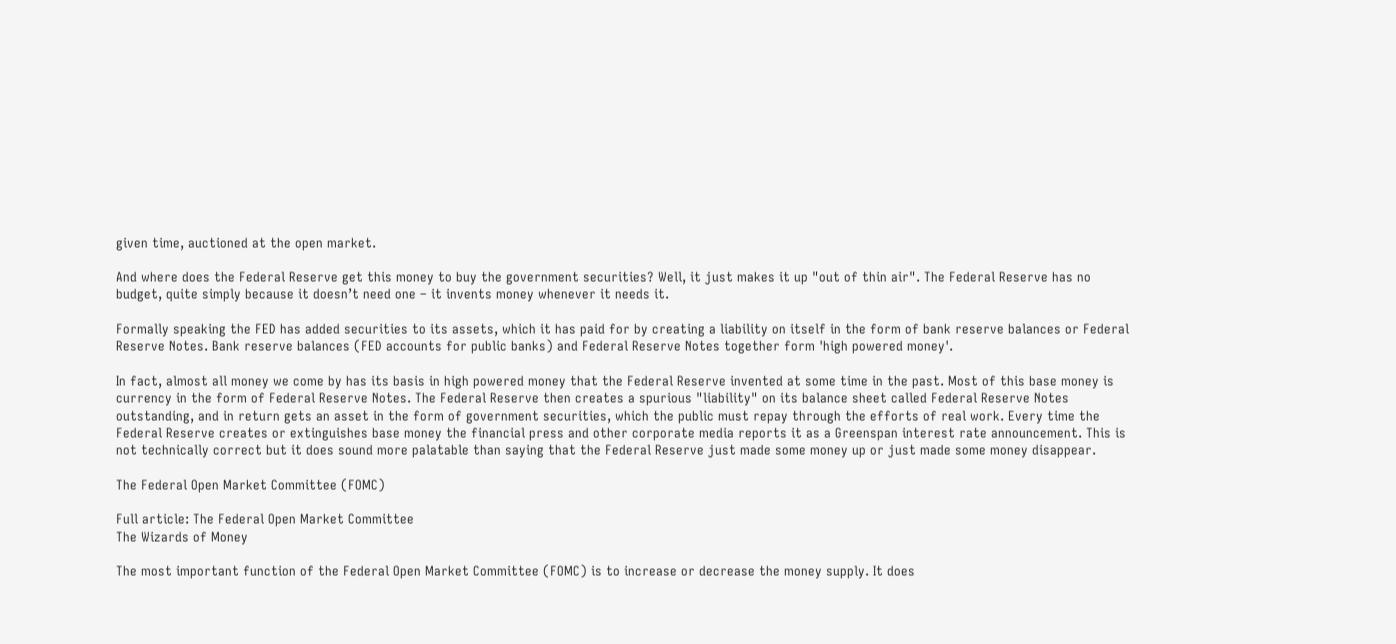given time, auctioned at the open market.

And where does the Federal Reserve get this money to buy the government securities? Well, it just makes it up "out of thin air". The Federal Reserve has no budget, quite simply because it doesn’t need one – it invents money whenever it needs it.

Formally speaking the FED has added securities to its assets, which it has paid for by creating a liability on itself in the form of bank reserve balances or Federal Reserve Notes. Bank reserve balances (FED accounts for public banks) and Federal Reserve Notes together form 'high powered money'.

In fact, almost all money we come by has its basis in high powered money that the Federal Reserve invented at some time in the past. Most of this base money is currency in the form of Federal Reserve Notes. The Federal Reserve then creates a spurious "liability" on its balance sheet called Federal Reserve Notes outstanding, and in return gets an asset in the form of government securities, which the public must repay through the efforts of real work. Every time the Federal Reserve creates or extinguishes base money the financial press and other corporate media reports it as a Greenspan interest rate announcement. This is not technically correct but it does sound more palatable than saying that the Federal Reserve just made some money up or just made some money disappear.

The Federal Open Market Committee (FOMC)

Full article: The Federal Open Market Committee
The Wizards of Money

The most important function of the Federal Open Market Committee (FOMC) is to increase or decrease the money supply. It does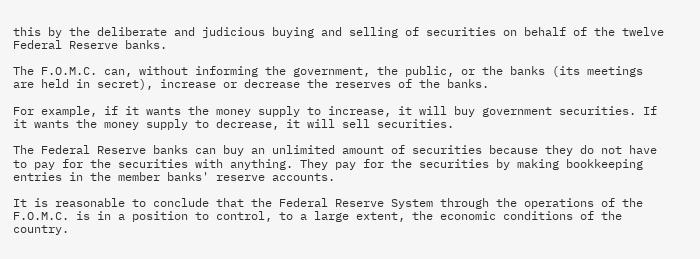this by the deliberate and judicious buying and selling of securities on behalf of the twelve Federal Reserve banks.

The F.O.M.C. can, without informing the government, the public, or the banks (its meetings are held in secret), increase or decrease the reserves of the banks.

For example, if it wants the money supply to increase, it will buy government securities. If it wants the money supply to decrease, it will sell securities.

The Federal Reserve banks can buy an unlimited amount of securities because they do not have to pay for the securities with anything. They pay for the securities by making bookkeeping entries in the member banks' reserve accounts.

It is reasonable to conclude that the Federal Reserve System through the operations of the F.O.M.C. is in a position to control, to a large extent, the economic conditions of the country.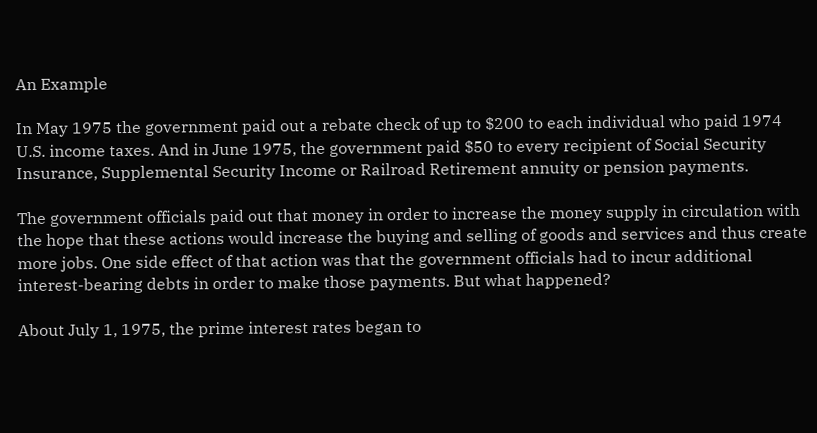An Example

In May 1975 the government paid out a rebate check of up to $200 to each individual who paid 1974 U.S. income taxes. And in June 1975, the government paid $50 to every recipient of Social Security Insurance, Supplemental Security Income or Railroad Retirement annuity or pension payments.

The government officials paid out that money in order to increase the money supply in circulation with the hope that these actions would increase the buying and selling of goods and services and thus create more jobs. One side effect of that action was that the government officials had to incur additional interest-bearing debts in order to make those payments. But what happened?

About July 1, 1975, the prime interest rates began to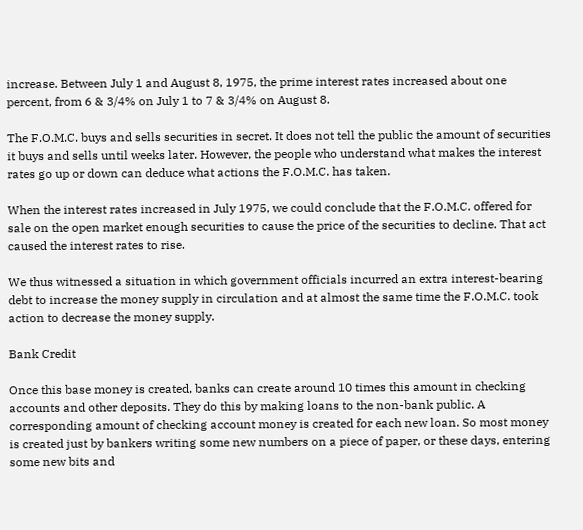increase. Between July 1 and August 8, 1975, the prime interest rates increased about one percent, from 6 & 3/4% on July 1 to 7 & 3/4% on August 8.

The F.O.M.C. buys and sells securities in secret. It does not tell the public the amount of securities it buys and sells until weeks later. However, the people who understand what makes the interest rates go up or down can deduce what actions the F.O.M.C. has taken.

When the interest rates increased in July 1975, we could conclude that the F.O.M.C. offered for sale on the open market enough securities to cause the price of the securities to decline. That act caused the interest rates to rise.

We thus witnessed a situation in which government officials incurred an extra interest-bearing debt to increase the money supply in circulation and at almost the same time the F.O.M.C. took action to decrease the money supply.

Bank Credit

Once this base money is created, banks can create around 10 times this amount in checking accounts and other deposits. They do this by making loans to the non-bank public. A corresponding amount of checking account money is created for each new loan. So most money is created just by bankers writing some new numbers on a piece of paper, or these days, entering some new bits and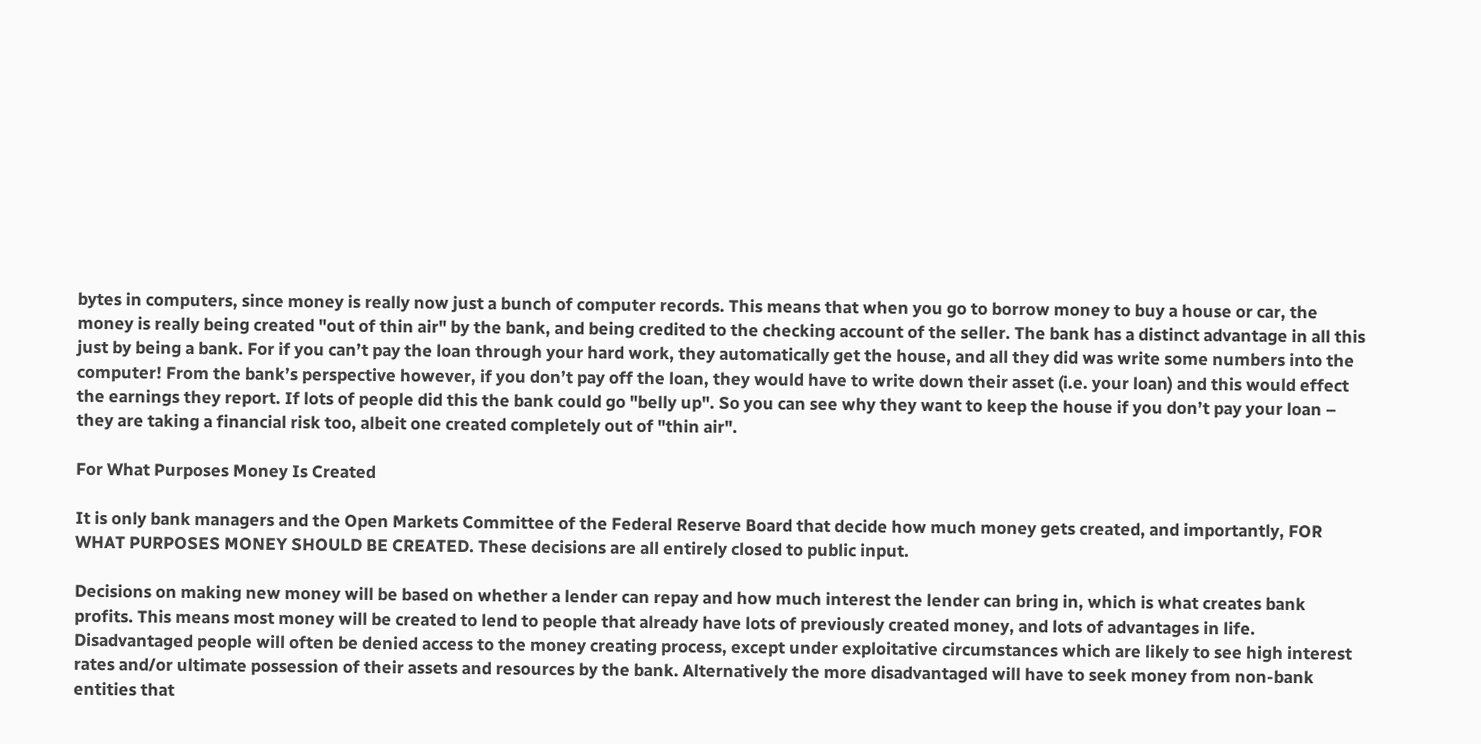bytes in computers, since money is really now just a bunch of computer records. This means that when you go to borrow money to buy a house or car, the money is really being created "out of thin air" by the bank, and being credited to the checking account of the seller. The bank has a distinct advantage in all this just by being a bank. For if you can’t pay the loan through your hard work, they automatically get the house, and all they did was write some numbers into the computer! From the bank’s perspective however, if you don’t pay off the loan, they would have to write down their asset (i.e. your loan) and this would effect the earnings they report. If lots of people did this the bank could go "belly up". So you can see why they want to keep the house if you don’t pay your loan – they are taking a financial risk too, albeit one created completely out of "thin air".

For What Purposes Money Is Created

It is only bank managers and the Open Markets Committee of the Federal Reserve Board that decide how much money gets created, and importantly, FOR WHAT PURPOSES MONEY SHOULD BE CREATED. These decisions are all entirely closed to public input.

Decisions on making new money will be based on whether a lender can repay and how much interest the lender can bring in, which is what creates bank profits. This means most money will be created to lend to people that already have lots of previously created money, and lots of advantages in life. Disadvantaged people will often be denied access to the money creating process, except under exploitative circumstances which are likely to see high interest rates and/or ultimate possession of their assets and resources by the bank. Alternatively the more disadvantaged will have to seek money from non-bank entities that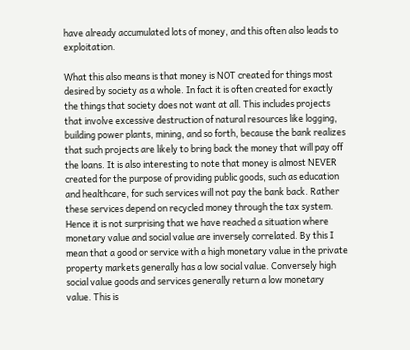have already accumulated lots of money, and this often also leads to exploitation.

What this also means is that money is NOT created for things most desired by society as a whole. In fact it is often created for exactly the things that society does not want at all. This includes projects that involve excessive destruction of natural resources like logging, building power plants, mining, and so forth, because the bank realizes that such projects are likely to bring back the money that will pay off the loans. It is also interesting to note that money is almost NEVER created for the purpose of providing public goods, such as education and healthcare, for such services will not pay the bank back. Rather these services depend on recycled money through the tax system. Hence it is not surprising that we have reached a situation where monetary value and social value are inversely correlated. By this I mean that a good or service with a high monetary value in the private property markets generally has a low social value. Conversely high social value goods and services generally return a low monetary value. This is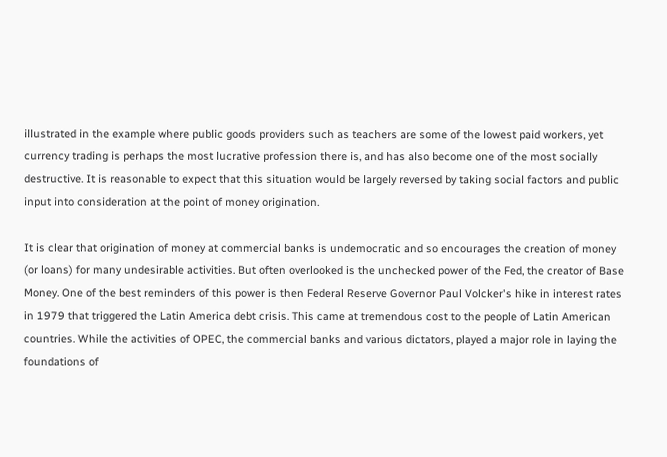illustrated in the example where public goods providers such as teachers are some of the lowest paid workers, yet currency trading is perhaps the most lucrative profession there is, and has also become one of the most socially destructive. It is reasonable to expect that this situation would be largely reversed by taking social factors and public input into consideration at the point of money origination.

It is clear that origination of money at commercial banks is undemocratic and so encourages the creation of money (or loans) for many undesirable activities. But often overlooked is the unchecked power of the Fed, the creator of Base Money. One of the best reminders of this power is then Federal Reserve Governor Paul Volcker's hike in interest rates in 1979 that triggered the Latin America debt crisis. This came at tremendous cost to the people of Latin American countries. While the activities of OPEC, the commercial banks and various dictators, played a major role in laying the foundations of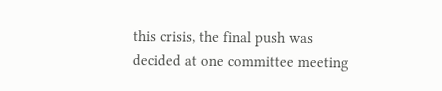this crisis, the final push was decided at one committee meeting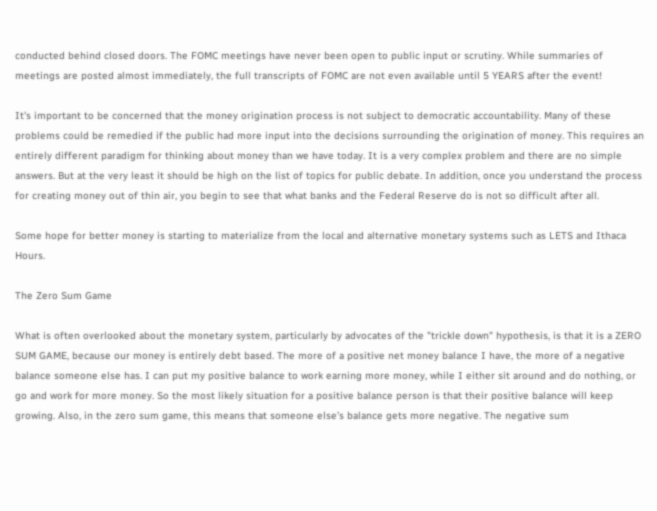conducted behind closed doors. The FOMC meetings have never been open to public input or scrutiny. While summaries of meetings are posted almost immediately, the full transcripts of FOMC are not even available until 5 YEARS after the event!

It's important to be concerned that the money origination process is not subject to democratic accountability. Many of these problems could be remedied if the public had more input into the decisions surrounding the origination of money. This requires an entirely different paradigm for thinking about money than we have today. It is a very complex problem and there are no simple answers. But at the very least it should be high on the list of topics for public debate. In addition, once you understand the process for creating money out of thin air, you begin to see that what banks and the Federal Reserve do is not so difficult after all.

Some hope for better money is starting to materialize from the local and alternative monetary systems such as LETS and Ithaca Hours.

The Zero Sum Game

What is often overlooked about the monetary system, particularly by advocates of the "trickle down" hypothesis, is that it is a ZERO SUM GAME, because our money is entirely debt based. The more of a positive net money balance I have, the more of a negative balance someone else has. I can put my positive balance to work earning more money, while I either sit around and do nothing, or go and work for more money. So the most likely situation for a positive balance person is that their positive balance will keep growing. Also, in the zero sum game, this means that someone else’s balance gets more negative. The negative sum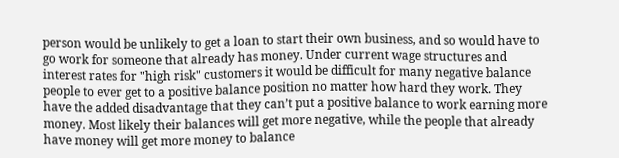person would be unlikely to get a loan to start their own business, and so would have to go work for someone that already has money. Under current wage structures and interest rates for "high risk" customers it would be difficult for many negative balance people to ever get to a positive balance position no matter how hard they work. They have the added disadvantage that they can’t put a positive balance to work earning more money. Most likely their balances will get more negative, while the people that already have money will get more money to balance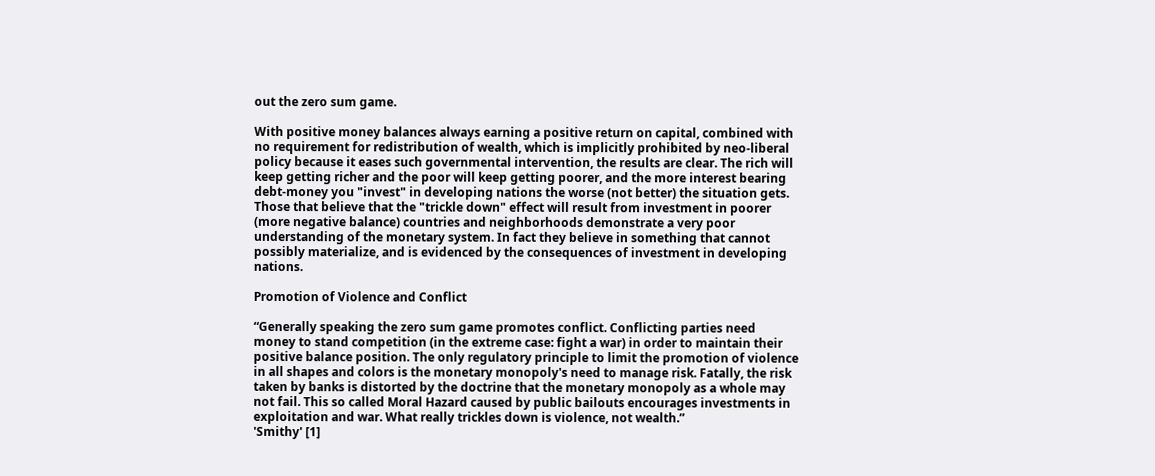out the zero sum game.

With positive money balances always earning a positive return on capital, combined with no requirement for redistribution of wealth, which is implicitly prohibited by neo-liberal policy because it eases such governmental intervention, the results are clear. The rich will keep getting richer and the poor will keep getting poorer, and the more interest bearing debt-money you "invest" in developing nations the worse (not better) the situation gets. Those that believe that the "trickle down" effect will result from investment in poorer (more negative balance) countries and neighborhoods demonstrate a very poor understanding of the monetary system. In fact they believe in something that cannot possibly materialize, and is evidenced by the consequences of investment in developing nations.

Promotion of Violence and Conflict

“Generally speaking the zero sum game promotes conflict. Conflicting parties need money to stand competition (in the extreme case: fight a war) in order to maintain their positive balance position. The only regulatory principle to limit the promotion of violence in all shapes and colors is the monetary monopoly's need to manage risk. Fatally, the risk taken by banks is distorted by the doctrine that the monetary monopoly as a whole may not fail. This so called Moral Hazard caused by public bailouts encourages investments in exploitation and war. What really trickles down is violence, not wealth.”
'Smithy' [1]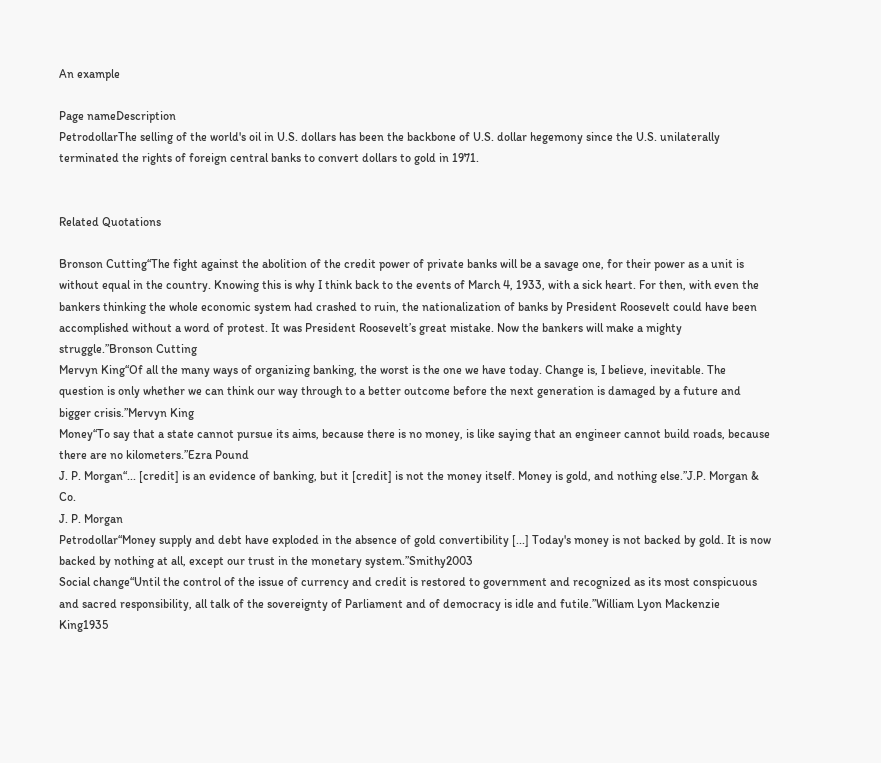An example

Page nameDescription
PetrodollarThe selling of the world's oil in U.S. dollars has been the backbone of U.S. dollar hegemony since the U.S. unilaterally terminated the rights of foreign central banks to convert dollars to gold in 1971.


Related Quotations

Bronson Cutting“The fight against the abolition of the credit power of private banks will be a savage one, for their power as a unit is without equal in the country. Knowing this is why I think back to the events of March 4, 1933, with a sick heart. For then, with even the bankers thinking the whole economic system had crashed to ruin, the nationalization of banks by President Roosevelt could have been accomplished without a word of protest. It was President Roosevelt’s great mistake. Now the bankers will make a mighty struggle.”Bronson Cutting
Mervyn King“Of all the many ways of organizing banking, the worst is the one we have today. Change is, I believe, inevitable. The question is only whether we can think our way through to a better outcome before the next generation is damaged by a future and bigger crisis.”Mervyn King
Money“To say that a state cannot pursue its aims, because there is no money, is like saying that an engineer cannot build roads, because there are no kilometers.”Ezra Pound
J. P. Morgan“... [credit] is an evidence of banking, but it [credit] is not the money itself. Money is gold, and nothing else.”J.P. Morgan & Co.
J. P. Morgan
Petrodollar“Money supply and debt have exploded in the absence of gold convertibility [...] Today's money is not backed by gold. It is now backed by nothing at all, except our trust in the monetary system.”Smithy2003
Social change“Until the control of the issue of currency and credit is restored to government and recognized as its most conspicuous and sacred responsibility, all talk of the sovereignty of Parliament and of democracy is idle and futile.”William Lyon Mackenzie King1935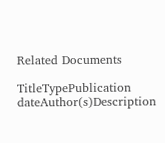Related Documents

TitleTypePublication dateAuthor(s)Description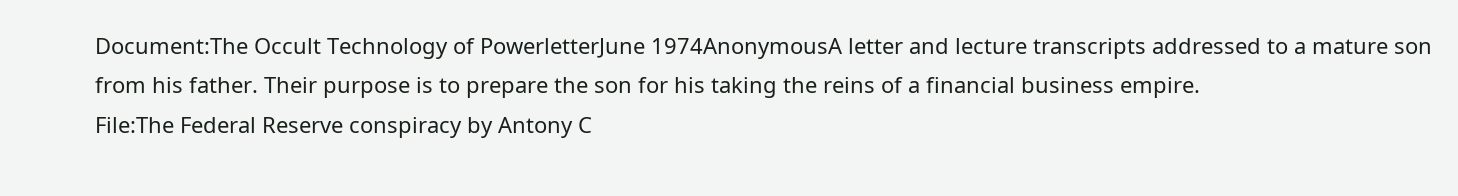Document:The Occult Technology of PowerletterJune 1974AnonymousA letter and lecture transcripts addressed to a mature son from his father. Their purpose is to prepare the son for his taking the reins of a financial business empire.
File:The Federal Reserve conspiracy by Antony C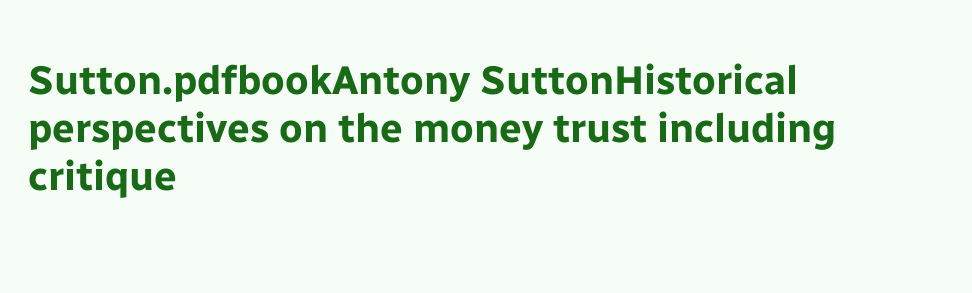Sutton.pdfbookAntony SuttonHistorical perspectives on the money trust including critique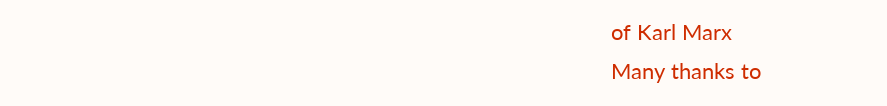of Karl Marx
Many thanks to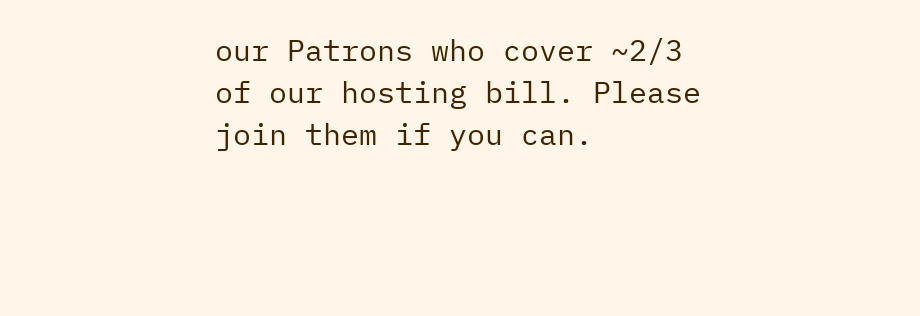our Patrons who cover ~2/3 of our hosting bill. Please join them if you can.